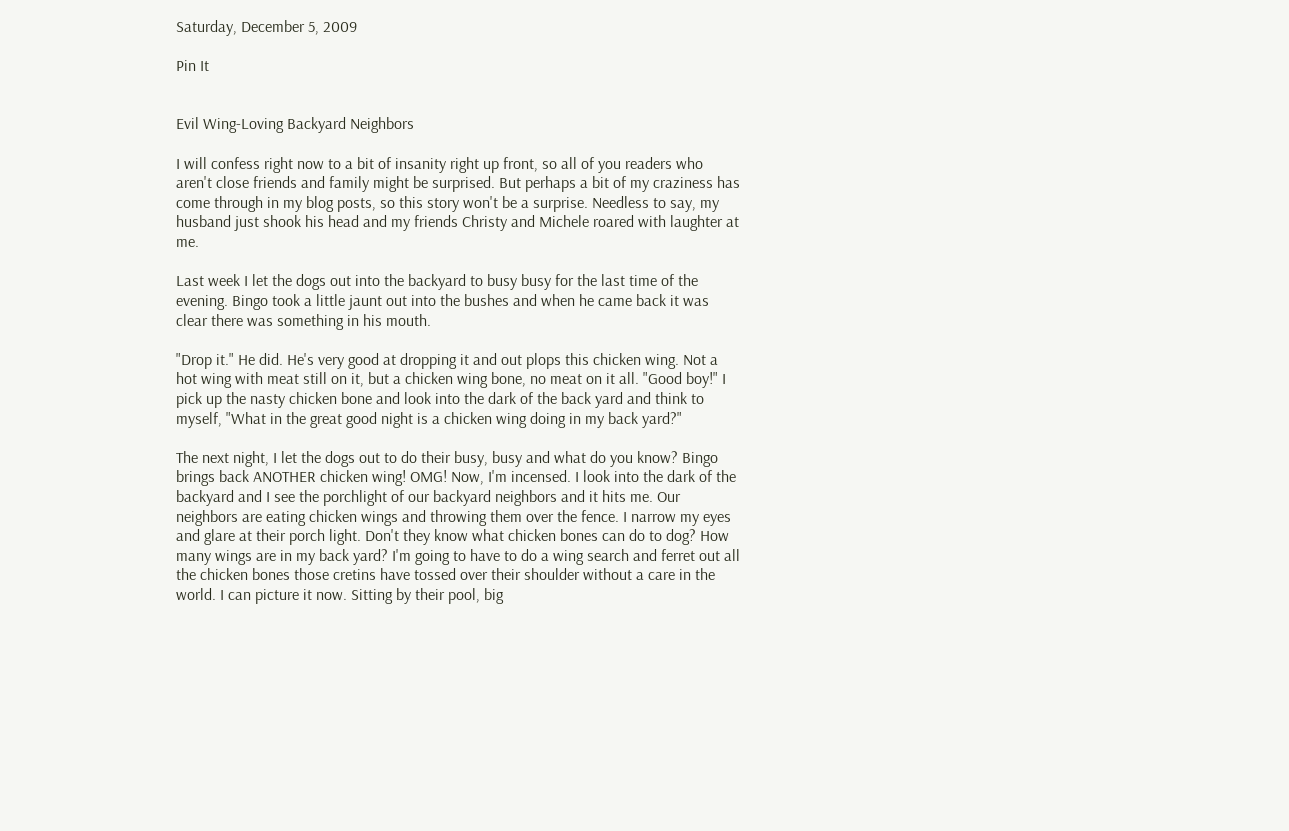Saturday, December 5, 2009

Pin It


Evil Wing-Loving Backyard Neighbors

I will confess right now to a bit of insanity right up front, so all of you readers who aren't close friends and family might be surprised. But perhaps a bit of my craziness has come through in my blog posts, so this story won't be a surprise. Needless to say, my husband just shook his head and my friends Christy and Michele roared with laughter at me.

Last week I let the dogs out into the backyard to busy busy for the last time of the evening. Bingo took a little jaunt out into the bushes and when he came back it was clear there was something in his mouth.

"Drop it." He did. He's very good at dropping it and out plops this chicken wing. Not a hot wing with meat still on it, but a chicken wing bone, no meat on it all. "Good boy!" I pick up the nasty chicken bone and look into the dark of the back yard and think to myself, "What in the great good night is a chicken wing doing in my back yard?"

The next night, I let the dogs out to do their busy, busy and what do you know? Bingo brings back ANOTHER chicken wing! OMG! Now, I'm incensed. I look into the dark of the backyard and I see the porchlight of our backyard neighbors and it hits me. Our neighbors are eating chicken wings and throwing them over the fence. I narrow my eyes and glare at their porch light. Don't they know what chicken bones can do to dog? How many wings are in my back yard? I'm going to have to do a wing search and ferret out all the chicken bones those cretins have tossed over their shoulder without a care in the world. I can picture it now. Sitting by their pool, big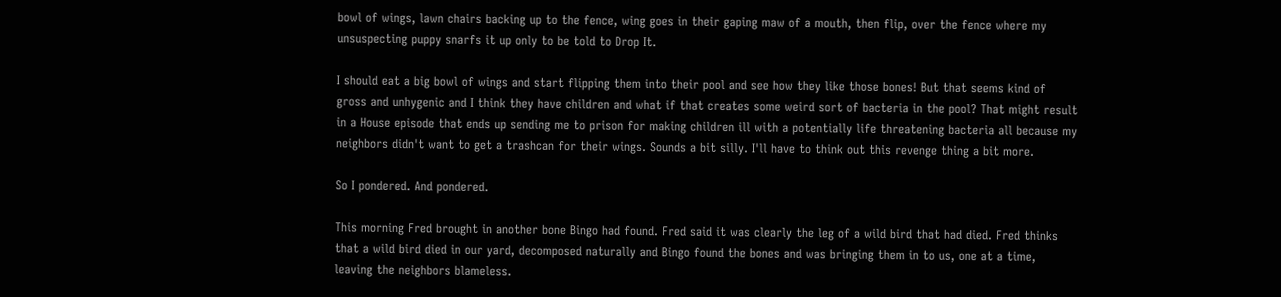bowl of wings, lawn chairs backing up to the fence, wing goes in their gaping maw of a mouth, then flip, over the fence where my unsuspecting puppy snarfs it up only to be told to Drop It.

I should eat a big bowl of wings and start flipping them into their pool and see how they like those bones! But that seems kind of gross and unhygenic and I think they have children and what if that creates some weird sort of bacteria in the pool? That might result in a House episode that ends up sending me to prison for making children ill with a potentially life threatening bacteria all because my neighbors didn't want to get a trashcan for their wings. Sounds a bit silly. I'll have to think out this revenge thing a bit more.

So I pondered. And pondered.

This morning Fred brought in another bone Bingo had found. Fred said it was clearly the leg of a wild bird that had died. Fred thinks that a wild bird died in our yard, decomposed naturally and Bingo found the bones and was bringing them in to us, one at a time, leaving the neighbors blameless.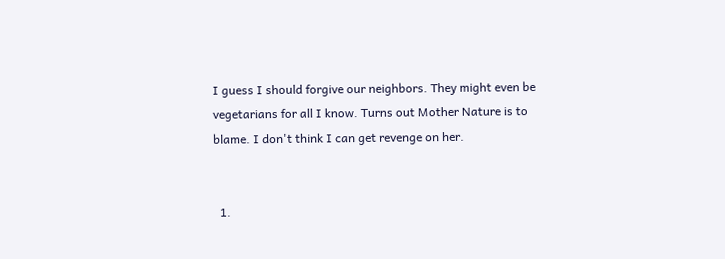I guess I should forgive our neighbors. They might even be vegetarians for all I know. Turns out Mother Nature is to blame. I don't think I can get revenge on her.


  1.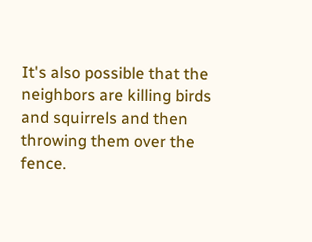It's also possible that the neighbors are killing birds and squirrels and then throwing them over the fence.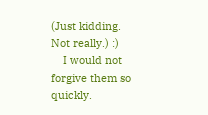(Just kidding. Not really.) :)
    I would not forgive them so quickly.